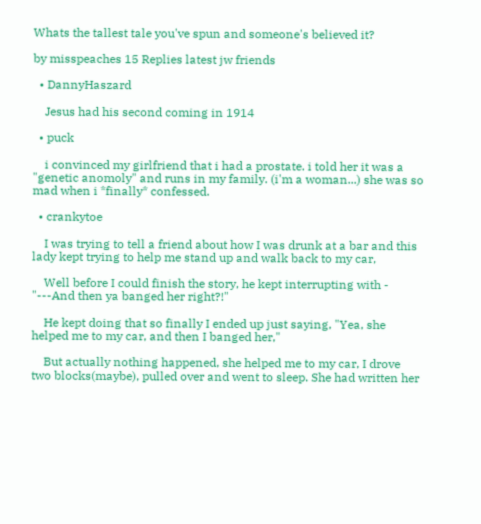Whats the tallest tale you've spun and someone's believed it?

by misspeaches 15 Replies latest jw friends

  • DannyHaszard

    Jesus had his second coming in 1914

  • puck

    i convinced my girlfriend that i had a prostate. i told her it was a "genetic anomoly" and runs in my family. (i'm a woman...) she was so mad when i *finally* confessed.

  • crankytoe

    I was trying to tell a friend about how I was drunk at a bar and this lady kept trying to help me stand up and walk back to my car,

    Well before I could finish the story, he kept interrupting with - "---And then ya banged her right?!"

    He kept doing that so finally I ended up just saying, "Yea, she helped me to my car, and then I banged her,"

    But actually nothing happened, she helped me to my car, I drove two blocks(maybe), pulled over and went to sleep. She had written her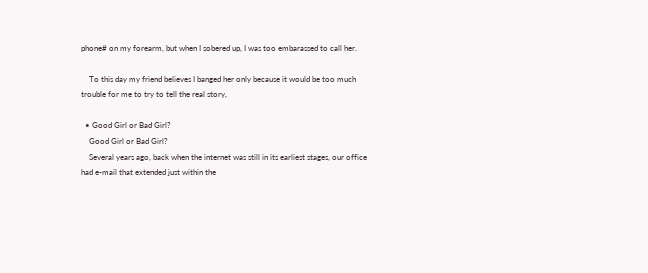phone# on my forearm, but when I sobered up, I was too embarassed to call her.

    To this day my friend believes I banged her only because it would be too much trouble for me to try to tell the real story,

  • Good Girl or Bad Girl?
    Good Girl or Bad Girl?
    Several years ago, back when the internet was still in its earliest stages, our office had e-mail that extended just within the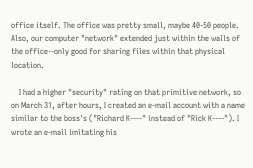office itself. The office was pretty small, maybe 40-50 people. Also, our computer "network" extended just within the walls of the office--only good for sharing files within that physical location.

    I had a higher "security" rating on that primitive network, so on March 31, after hours, I created an e-mail account with a name similar to the boss's ("Richard K----" instead of "Rick K----"). I wrote an e-mail imitating his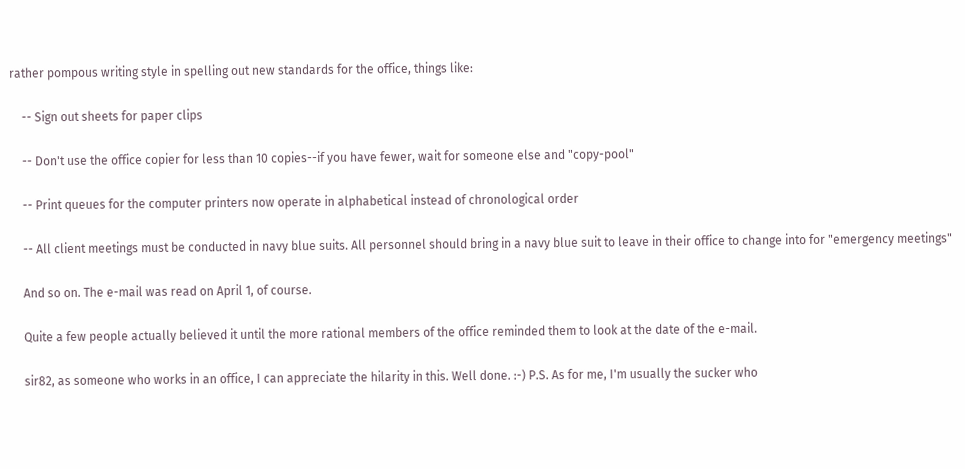rather pompous writing style in spelling out new standards for the office, things like:

    -- Sign out sheets for paper clips

    -- Don't use the office copier for less than 10 copies--if you have fewer, wait for someone else and "copy-pool"

    -- Print queues for the computer printers now operate in alphabetical instead of chronological order

    -- All client meetings must be conducted in navy blue suits. All personnel should bring in a navy blue suit to leave in their office to change into for "emergency meetings"

    And so on. The e-mail was read on April 1, of course.

    Quite a few people actually believed it until the more rational members of the office reminded them to look at the date of the e-mail.

    sir82, as someone who works in an office, I can appreciate the hilarity in this. Well done. :-) P.S. As for me, I'm usually the sucker who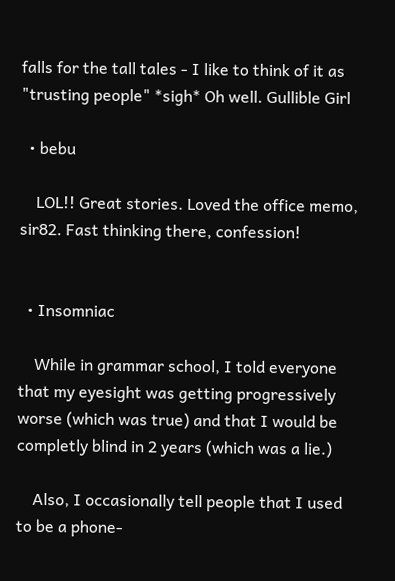falls for the tall tales - I like to think of it as "trusting people" *sigh* Oh well. Gullible Girl

  • bebu

    LOL!! Great stories. Loved the office memo, sir82. Fast thinking there, confession!


  • Insomniac

    While in grammar school, I told everyone that my eyesight was getting progressively worse (which was true) and that I would be completly blind in 2 years (which was a lie.)

    Also, I occasionally tell people that I used to be a phone-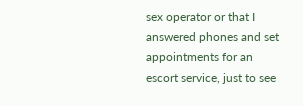sex operator or that I answered phones and set appointments for an escort service, just to see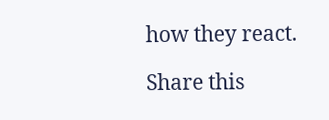how they react.

Share this